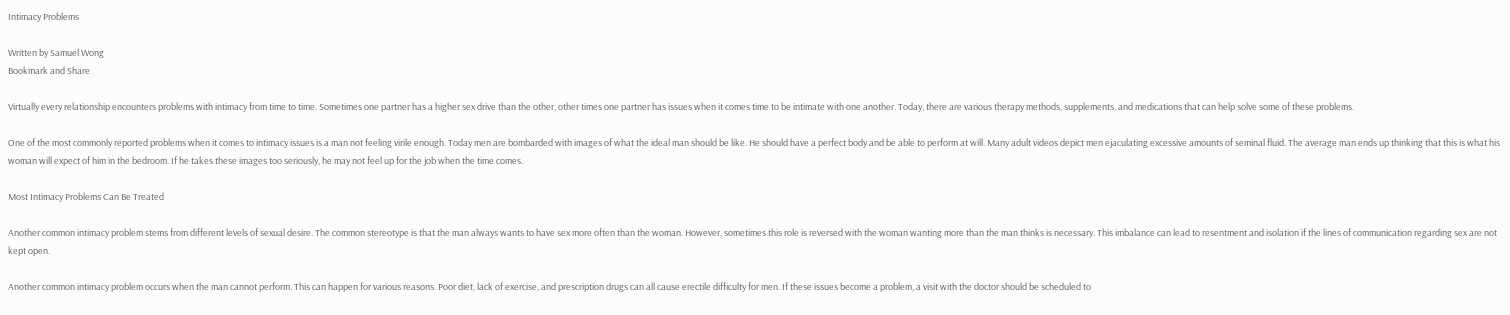Intimacy Problems

Written by Samuel Wong
Bookmark and Share

Virtually every relationship encounters problems with intimacy from time to time. Sometimes one partner has a higher sex drive than the other, other times one partner has issues when it comes time to be intimate with one another. Today, there are various therapy methods, supplements, and medications that can help solve some of these problems.

One of the most commonly reported problems when it comes to intimacy issues is a man not feeling virile enough. Today men are bombarded with images of what the ideal man should be like. He should have a perfect body and be able to perform at will. Many adult videos depict men ejaculating excessive amounts of seminal fluid. The average man ends up thinking that this is what his woman will expect of him in the bedroom. If he takes these images too seriously, he may not feel up for the job when the time comes.

Most Intimacy Problems Can Be Treated

Another common intimacy problem stems from different levels of sexual desire. The common stereotype is that the man always wants to have sex more often than the woman. However, sometimes this role is reversed with the woman wanting more than the man thinks is necessary. This imbalance can lead to resentment and isolation if the lines of communication regarding sex are not kept open.

Another common intimacy problem occurs when the man cannot perform. This can happen for various reasons. Poor diet, lack of exercise, and prescription drugs can all cause erectile difficulty for men. If these issues become a problem, a visit with the doctor should be scheduled to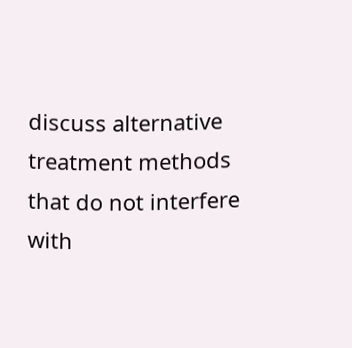discuss alternative treatment methods that do not interfere with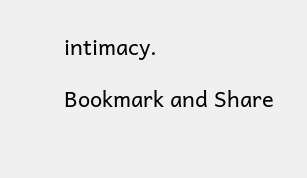intimacy.

Bookmark and Share